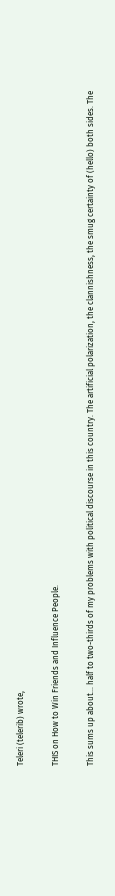Teleri (telerib) wrote,

THIS on How to Win Friends and Influence People.

This sums up about... half to two-thirds of my problems with political discourse in this country. The artificial polarization, the clannishness, the smug certainty of (hello) both sides. The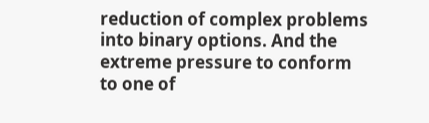reduction of complex problems into binary options. And the extreme pressure to conform to one of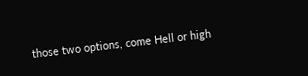those two options, come Hell or high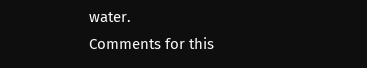water.
Comments for this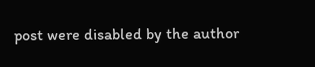post were disabled by the author